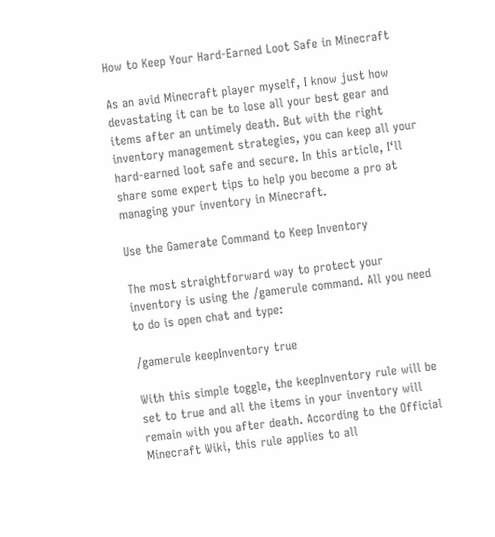How to Keep Your Hard-Earned Loot Safe in Minecraft

As an avid Minecraft player myself, I know just how devastating it can be to lose all your best gear and items after an untimely death. But with the right inventory management strategies, you can keep all your hard-earned loot safe and secure. In this article, I‘ll share some expert tips to help you become a pro at managing your inventory in Minecraft.

Use the Gamerate Command to Keep Inventory

The most straightforward way to protect your inventory is using the /gamerule command. All you need to do is open chat and type:

/gamerule keepInventory true

With this simple toggle, the keepInventory rule will be set to true and all the items in your inventory will remain with you after death. According to the Official Minecraft Wiki, this rule applies to all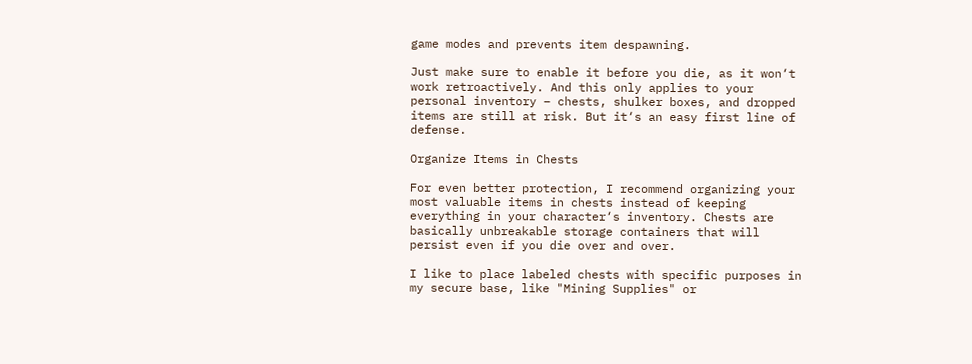game modes and prevents item despawning.

Just make sure to enable it before you die, as it won‘t work retroactively. And this only applies to your personal inventory – chests, shulker boxes, and dropped items are still at risk. But it‘s an easy first line of defense.

Organize Items in Chests

For even better protection, I recommend organizing your most valuable items in chests instead of keeping everything in your character‘s inventory. Chests are basically unbreakable storage containers that will persist even if you die over and over.

I like to place labeled chests with specific purposes in my secure base, like "Mining Supplies" or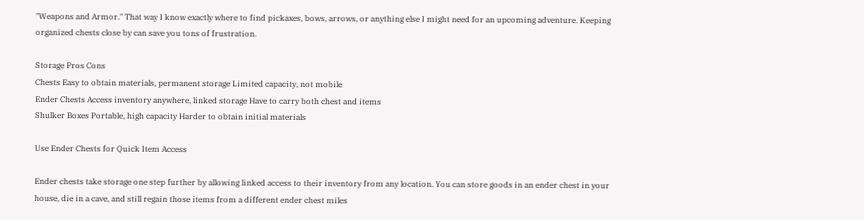"Weapons and Armor." That way I know exactly where to find pickaxes, bows, arrows, or anything else I might need for an upcoming adventure. Keeping organized chests close by can save you tons of frustration.

Storage Pros Cons
Chests Easy to obtain materials, permanent storage Limited capacity, not mobile
Ender Chests Access inventory anywhere, linked storage Have to carry both chest and items
Shulker Boxes Portable, high capacity Harder to obtain initial materials

Use Ender Chests for Quick Item Access

Ender chests take storage one step further by allowing linked access to their inventory from any location. You can store goods in an ender chest in your house, die in a cave, and still regain those items from a different ender chest miles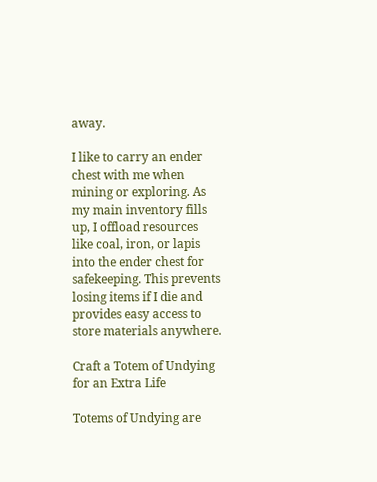away.

I like to carry an ender chest with me when mining or exploring. As my main inventory fills up, I offload resources like coal, iron, or lapis into the ender chest for safekeeping. This prevents losing items if I die and provides easy access to store materials anywhere.

Craft a Totem of Undying for an Extra Life

Totems of Undying are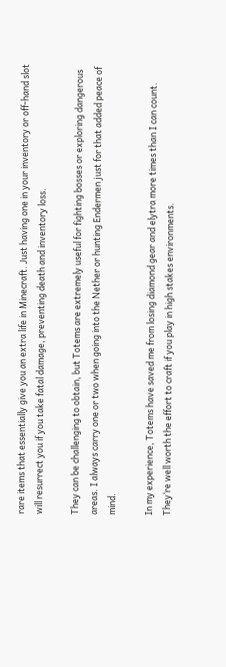rare items that essentially give you an extra life in Minecraft. Just having one in your inventory or off-hand slot will resurrect you if you take fatal damage, preventing death and inventory loss.

They can be challenging to obtain, but Totems are extremely useful for fighting bosses or exploring dangerous areas. I always carry one or two when going into the Nether or hunting Endermen just for that added peace of mind.

In my experience, Totems have saved me from losing diamond gear and elytra more times than I can count. They‘re well worth the effort to craft if you play in high stakes environments.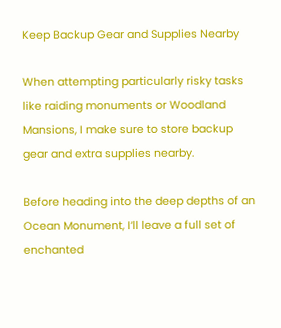Keep Backup Gear and Supplies Nearby

When attempting particularly risky tasks like raiding monuments or Woodland Mansions, I make sure to store backup gear and extra supplies nearby.

Before heading into the deep depths of an Ocean Monument, I‘ll leave a full set of enchanted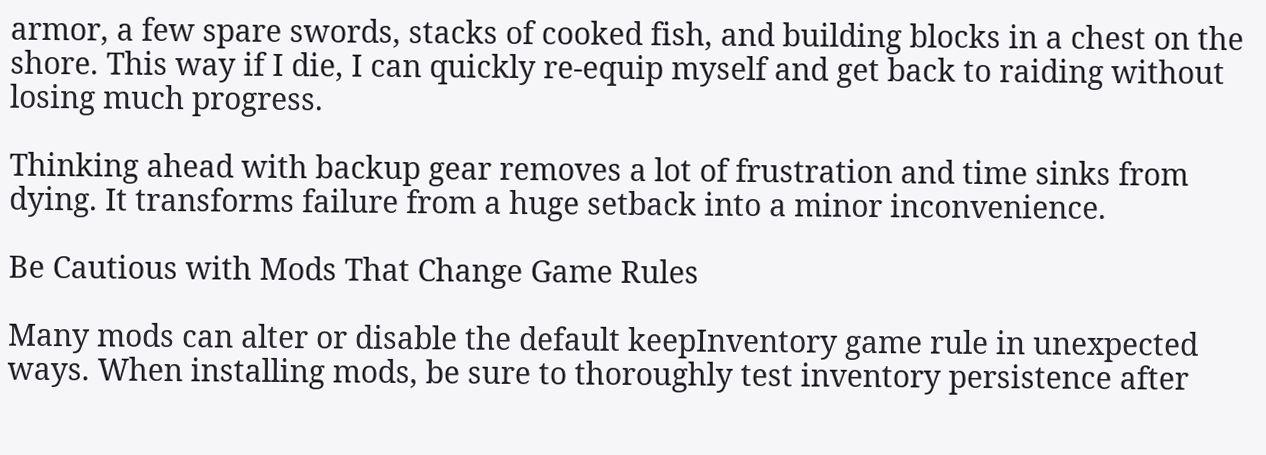armor, a few spare swords, stacks of cooked fish, and building blocks in a chest on the shore. This way if I die, I can quickly re-equip myself and get back to raiding without losing much progress.

Thinking ahead with backup gear removes a lot of frustration and time sinks from dying. It transforms failure from a huge setback into a minor inconvenience.

Be Cautious with Mods That Change Game Rules

Many mods can alter or disable the default keepInventory game rule in unexpected ways. When installing mods, be sure to thoroughly test inventory persistence after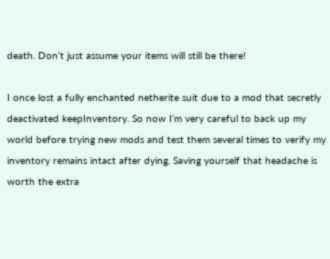death. Don‘t just assume your items will still be there!

I once lost a fully enchanted netherite suit due to a mod that secretly deactivated keepInventory. So now I‘m very careful to back up my world before trying new mods and test them several times to verify my inventory remains intact after dying. Saving yourself that headache is worth the extra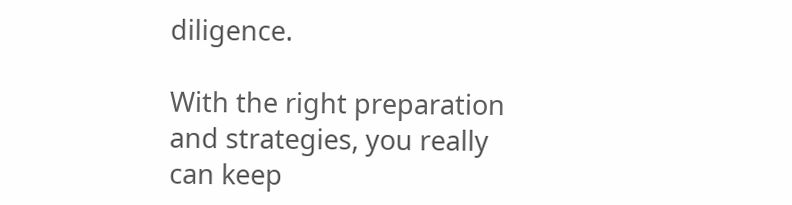diligence.

With the right preparation and strategies, you really can keep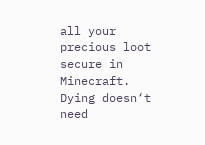all your precious loot secure in Minecraft. Dying doesn‘t need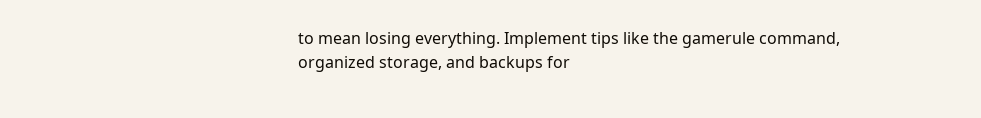to mean losing everything. Implement tips like the gamerule command, organized storage, and backups for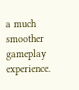a much smoother gameplay experience.